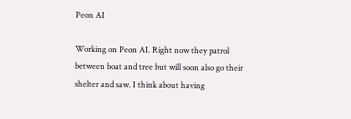Peon AI

Working on Peon AI. Right now they patrol between boat and tree but will soon also go their shelter and saw. I think about having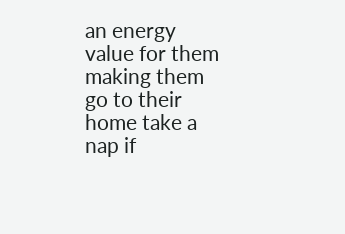an energy value for them making them go to their home take a nap if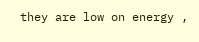they are low on energy ,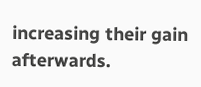increasing their gain afterwards.